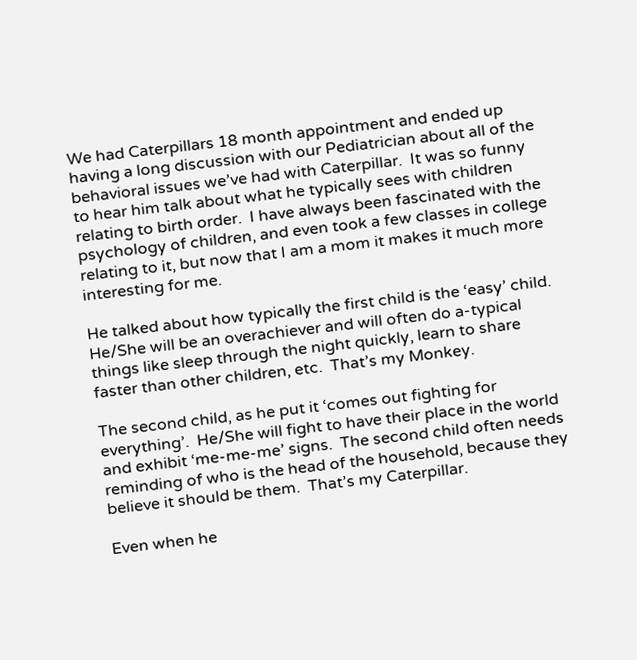We had Caterpillars 18 month appointment and ended up having a long discussion with our Pediatrician about all of the behavioral issues we’ve had with Caterpillar.  It was so funny to hear him talk about what he typically sees with children relating to birth order.  I have always been fascinated with the psychology of children, and even took a few classes in college relating to it, but now that I am a mom it makes it much more interesting for me.

He talked about how typically the first child is the ‘easy’ child.  He/She will be an overachiever and will often do a-typical things like sleep through the night quickly, learn to share faster than other children, etc.  That’s my Monkey.

The second child, as he put it ‘comes out fighting for everything’.  He/She will fight to have their place in the world and exhibit ‘me-me-me’ signs.  The second child often needs reminding of who is the head of the household, because they believe it should be them.  That’s my Caterpillar.

Even when he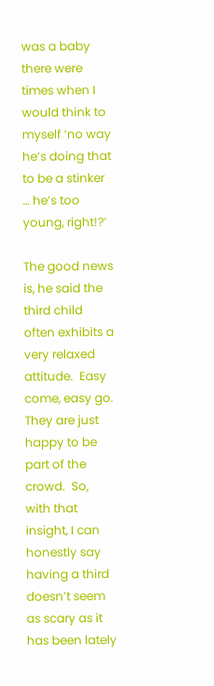was a baby there were times when I would think to myself ‘no way he’s doing that to be a stinker … he’s too young, right!?’

The good news is, he said the third child often exhibits a very relaxed attitude.  Easy come, easy go.  They are just happy to be part of the crowd.  So, with that insight, I can honestly say having a third doesn’t seem as scary as it has been lately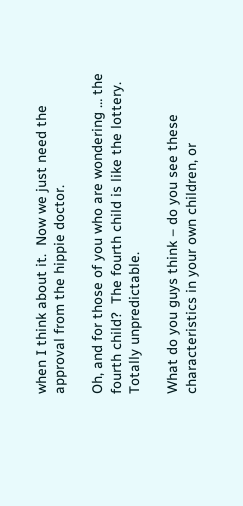when I think about it.  Now we just need the approval from the hippie doctor.

Oh, and for those of you who are wondering … the fourth child?  The fourth child is like the lottery.  Totally unpredictable.

What do you guys think – do you see these characteristics in your own children, or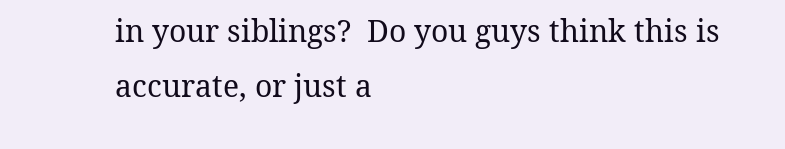in your siblings?  Do you guys think this is accurate, or just a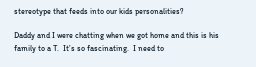stereotype that feeds into our kids personalities?

Daddy and I were chatting when we got home and this is his family to a T.  It’s so fascinating.  I need to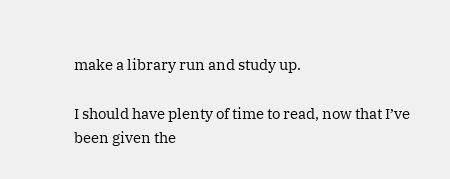make a library run and study up.

I should have plenty of time to read, now that I’ve been given the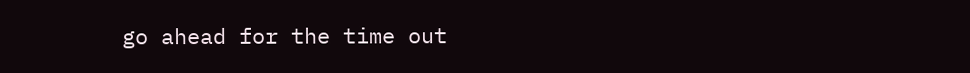go ahead for the time out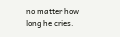no matter how long he cries.